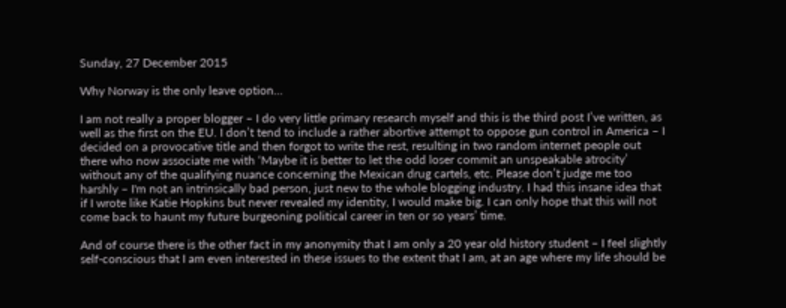Sunday, 27 December 2015

Why Norway is the only leave option…

I am not really a proper blogger – I do very little primary research myself and this is the third post I’ve written, as well as the first on the EU. I don’t tend to include a rather abortive attempt to oppose gun control in America – I decided on a provocative title and then forgot to write the rest, resulting in two random internet people out there who now associate me with ‘Maybe it is better to let the odd loser commit an unspeakable atrocity’ without any of the qualifying nuance concerning the Mexican drug cartels, etc. Please don’t judge me too harshly – I'm not an intrinsically bad person, just new to the whole blogging industry. I had this insane idea that if I wrote like Katie Hopkins but never revealed my identity, I would make big. I can only hope that this will not come back to haunt my future burgeoning political career in ten or so years’ time.

And of course there is the other fact in my anonymity that I am only a 20 year old history student – I feel slightly self-conscious that I am even interested in these issues to the extent that I am, at an age where my life should be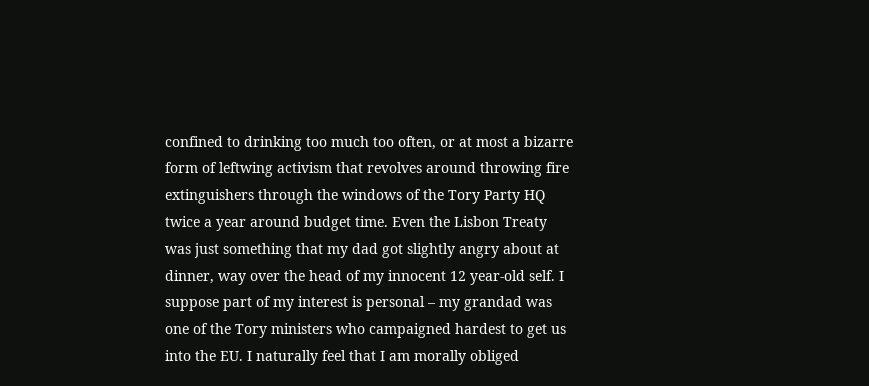confined to drinking too much too often, or at most a bizarre form of leftwing activism that revolves around throwing fire extinguishers through the windows of the Tory Party HQ twice a year around budget time. Even the Lisbon Treaty was just something that my dad got slightly angry about at dinner, way over the head of my innocent 12 year-old self. I suppose part of my interest is personal – my grandad was one of the Tory ministers who campaigned hardest to get us into the EU. I naturally feel that I am morally obliged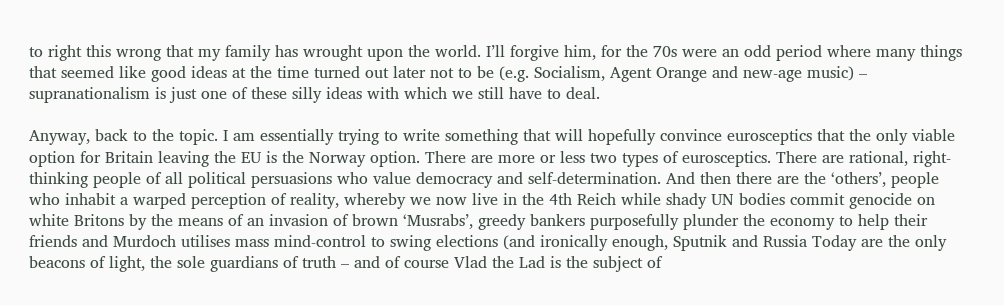to right this wrong that my family has wrought upon the world. I’ll forgive him, for the 70s were an odd period where many things that seemed like good ideas at the time turned out later not to be (e.g. Socialism, Agent Orange and new-age music) – supranationalism is just one of these silly ideas with which we still have to deal.

Anyway, back to the topic. I am essentially trying to write something that will hopefully convince eurosceptics that the only viable option for Britain leaving the EU is the Norway option. There are more or less two types of eurosceptics. There are rational, right-thinking people of all political persuasions who value democracy and self-determination. And then there are the ‘others’, people who inhabit a warped perception of reality, whereby we now live in the 4th Reich while shady UN bodies commit genocide on white Britons by the means of an invasion of brown ‘Musrabs’, greedy bankers purposefully plunder the economy to help their friends and Murdoch utilises mass mind-control to swing elections (and ironically enough, Sputnik and Russia Today are the only beacons of light, the sole guardians of truth – and of course Vlad the Lad is the subject of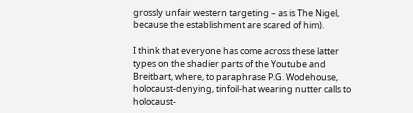grossly unfair western targeting – as is The Nigel, because the establishment are scared of him).

I think that everyone has come across these latter types on the shadier parts of the Youtube and Breitbart, where, to paraphrase P.G. Wodehouse, holocaust-denying, tinfoil-hat wearing nutter calls to holocaust-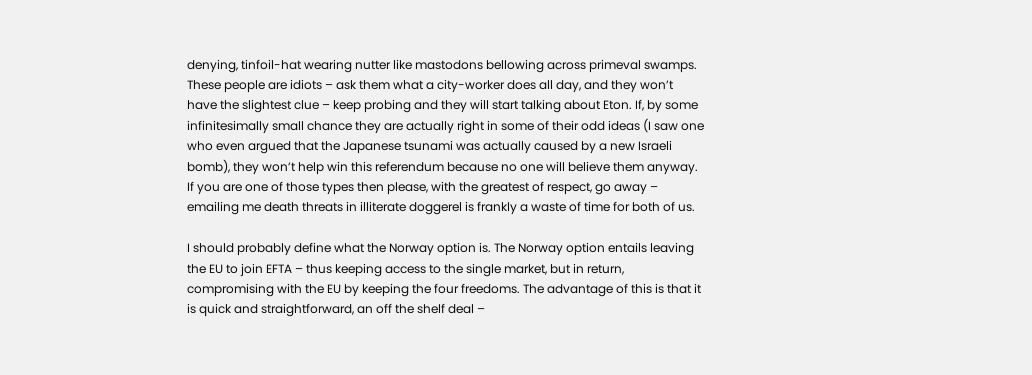denying, tinfoil-hat wearing nutter like mastodons bellowing across primeval swamps. These people are idiots – ask them what a city-worker does all day, and they won’t have the slightest clue – keep probing and they will start talking about Eton. If, by some infinitesimally small chance they are actually right in some of their odd ideas (I saw one who even argued that the Japanese tsunami was actually caused by a new Israeli bomb), they won’t help win this referendum because no one will believe them anyway. If you are one of those types then please, with the greatest of respect, go away – emailing me death threats in illiterate doggerel is frankly a waste of time for both of us.

I should probably define what the Norway option is. The Norway option entails leaving the EU to join EFTA – thus keeping access to the single market, but in return, compromising with the EU by keeping the four freedoms. The advantage of this is that it is quick and straightforward, an off the shelf deal –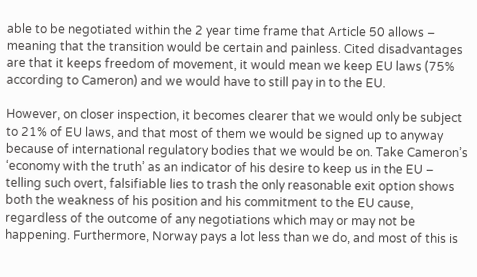able to be negotiated within the 2 year time frame that Article 50 allows – meaning that the transition would be certain and painless. Cited disadvantages are that it keeps freedom of movement, it would mean we keep EU laws (75% according to Cameron) and we would have to still pay in to the EU.

However, on closer inspection, it becomes clearer that we would only be subject to 21% of EU laws, and that most of them we would be signed up to anyway because of international regulatory bodies that we would be on. Take Cameron’s ‘economy with the truth’ as an indicator of his desire to keep us in the EU – telling such overt, falsifiable lies to trash the only reasonable exit option shows both the weakness of his position and his commitment to the EU cause, regardless of the outcome of any negotiations which may or may not be happening. Furthermore, Norway pays a lot less than we do, and most of this is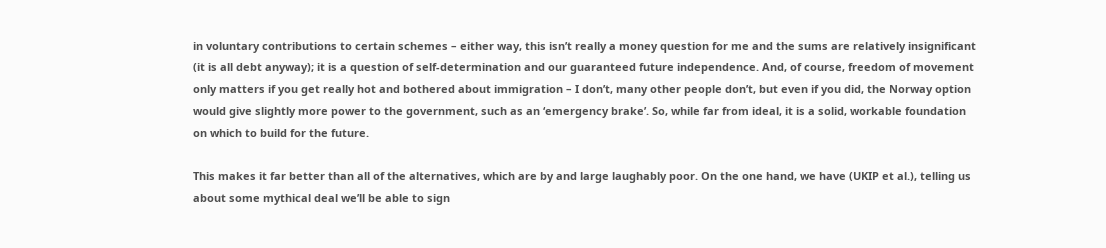in voluntary contributions to certain schemes – either way, this isn’t really a money question for me and the sums are relatively insignificant (it is all debt anyway); it is a question of self-determination and our guaranteed future independence. And, of course, freedom of movement only matters if you get really hot and bothered about immigration – I don’t, many other people don’t, but even if you did, the Norway option would give slightly more power to the government, such as an ‘emergency brake’. So, while far from ideal, it is a solid, workable foundation on which to build for the future.

This makes it far better than all of the alternatives, which are by and large laughably poor. On the one hand, we have (UKIP et al.), telling us about some mythical deal we’ll be able to sign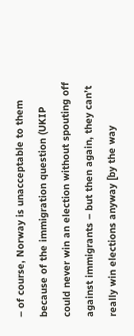– of course, Norway is unacceptable to them because of the immigration question (UKIP could never win an election without spouting off against immigrants – but then again, they can’t really win elections anyway [by the way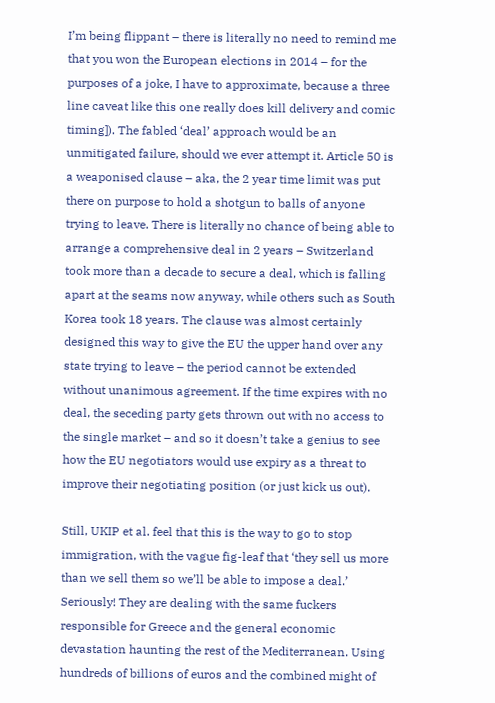I’m being flippant – there is literally no need to remind me that you won the European elections in 2014 – for the purposes of a joke, I have to approximate, because a three line caveat like this one really does kill delivery and comic timing]). The fabled ‘deal’ approach would be an unmitigated failure, should we ever attempt it. Article 50 is a weaponised clause – aka, the 2 year time limit was put there on purpose to hold a shotgun to balls of anyone trying to leave. There is literally no chance of being able to arrange a comprehensive deal in 2 years – Switzerland took more than a decade to secure a deal, which is falling apart at the seams now anyway, while others such as South Korea took 18 years. The clause was almost certainly designed this way to give the EU the upper hand over any state trying to leave – the period cannot be extended without unanimous agreement. If the time expires with no deal, the seceding party gets thrown out with no access to the single market – and so it doesn’t take a genius to see how the EU negotiators would use expiry as a threat to improve their negotiating position (or just kick us out).

Still, UKIP et al. feel that this is the way to go to stop immigration, with the vague fig-leaf that ‘they sell us more than we sell them so we’ll be able to impose a deal.’ Seriously! They are dealing with the same fuckers responsible for Greece and the general economic devastation haunting the rest of the Mediterranean. Using hundreds of billions of euros and the combined might of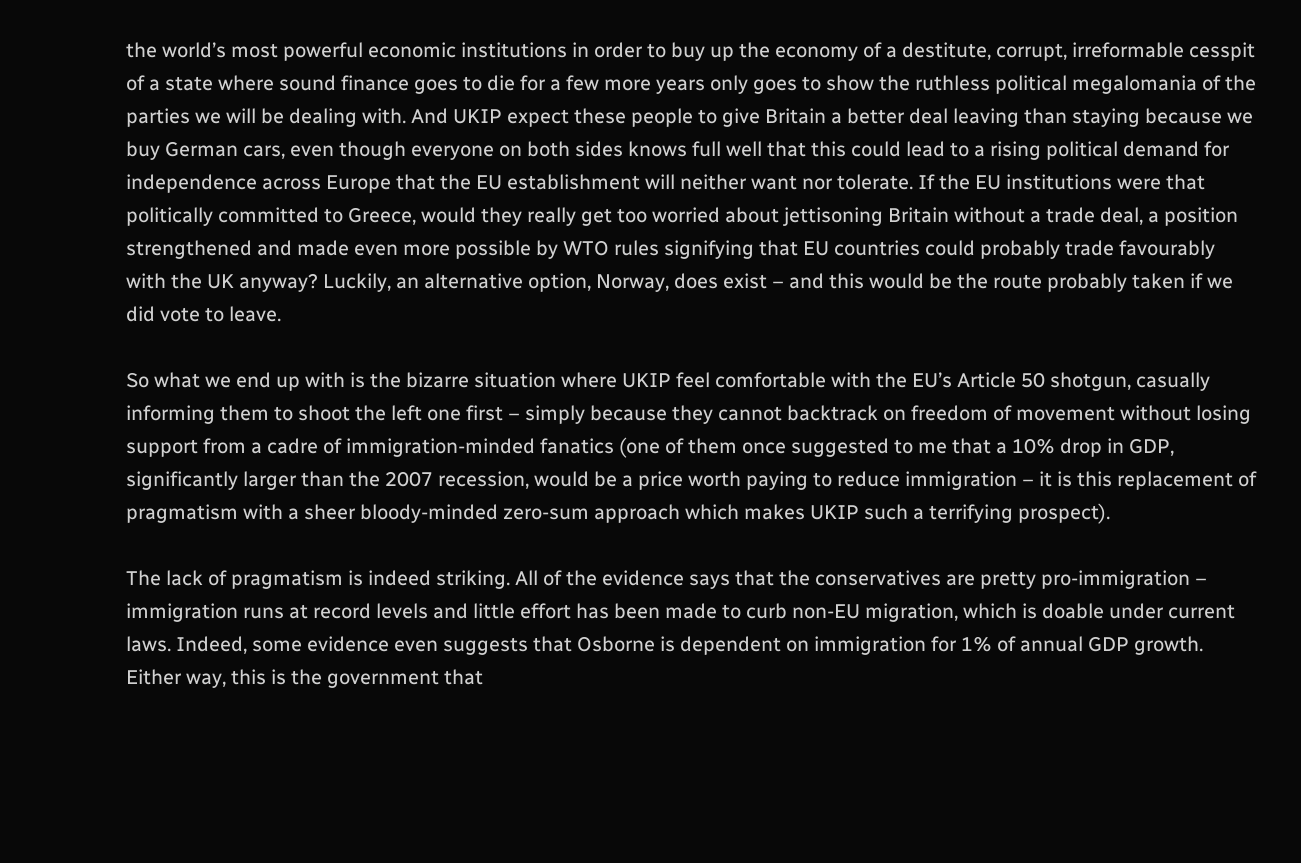the world’s most powerful economic institutions in order to buy up the economy of a destitute, corrupt, irreformable cesspit of a state where sound finance goes to die for a few more years only goes to show the ruthless political megalomania of the parties we will be dealing with. And UKIP expect these people to give Britain a better deal leaving than staying because we buy German cars, even though everyone on both sides knows full well that this could lead to a rising political demand for independence across Europe that the EU establishment will neither want nor tolerate. If the EU institutions were that politically committed to Greece, would they really get too worried about jettisoning Britain without a trade deal, a position strengthened and made even more possible by WTO rules signifying that EU countries could probably trade favourably with the UK anyway? Luckily, an alternative option, Norway, does exist – and this would be the route probably taken if we did vote to leave.

So what we end up with is the bizarre situation where UKIP feel comfortable with the EU’s Article 50 shotgun, casually informing them to shoot the left one first – simply because they cannot backtrack on freedom of movement without losing support from a cadre of immigration-minded fanatics (one of them once suggested to me that a 10% drop in GDP, significantly larger than the 2007 recession, would be a price worth paying to reduce immigration – it is this replacement of pragmatism with a sheer bloody-minded zero-sum approach which makes UKIP such a terrifying prospect).

The lack of pragmatism is indeed striking. All of the evidence says that the conservatives are pretty pro-immigration – immigration runs at record levels and little effort has been made to curb non-EU migration, which is doable under current laws. Indeed, some evidence even suggests that Osborne is dependent on immigration for 1% of annual GDP growth. Either way, this is the government that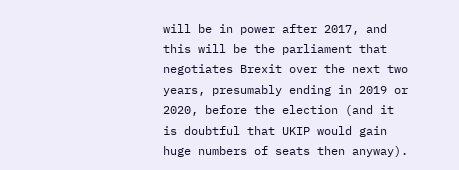will be in power after 2017, and this will be the parliament that negotiates Brexit over the next two years, presumably ending in 2019 or 2020, before the election (and it is doubtful that UKIP would gain huge numbers of seats then anyway).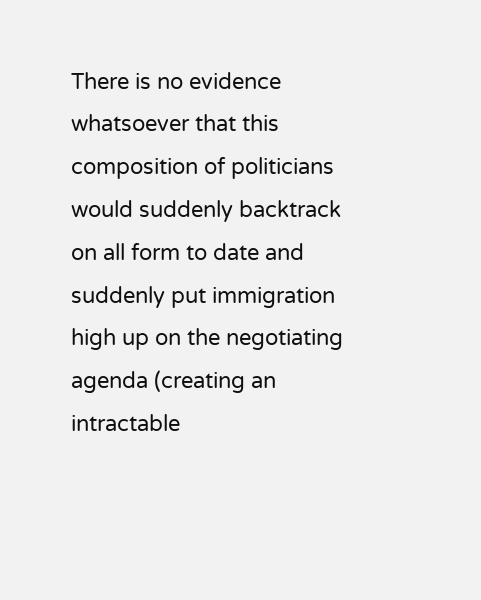There is no evidence whatsoever that this composition of politicians would suddenly backtrack on all form to date and suddenly put immigration high up on the negotiating agenda (creating an intractable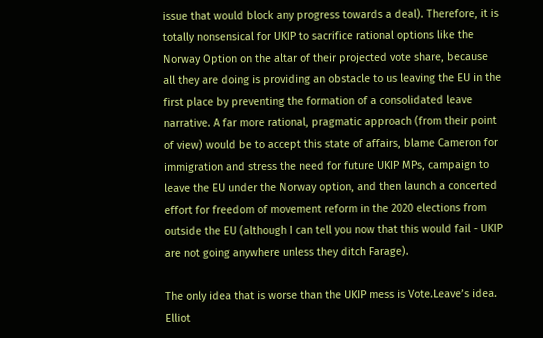issue that would block any progress towards a deal). Therefore, it is totally nonsensical for UKIP to sacrifice rational options like the Norway Option on the altar of their projected vote share, because all they are doing is providing an obstacle to us leaving the EU in the first place by preventing the formation of a consolidated leave narrative. A far more rational, pragmatic approach (from their point of view) would be to accept this state of affairs, blame Cameron for immigration and stress the need for future UKIP MPs, campaign to leave the EU under the Norway option, and then launch a concerted effort for freedom of movement reform in the 2020 elections from outside the EU (although I can tell you now that this would fail - UKIP are not going anywhere unless they ditch Farage).

The only idea that is worse than the UKIP mess is Vote.Leave’s idea. Elliot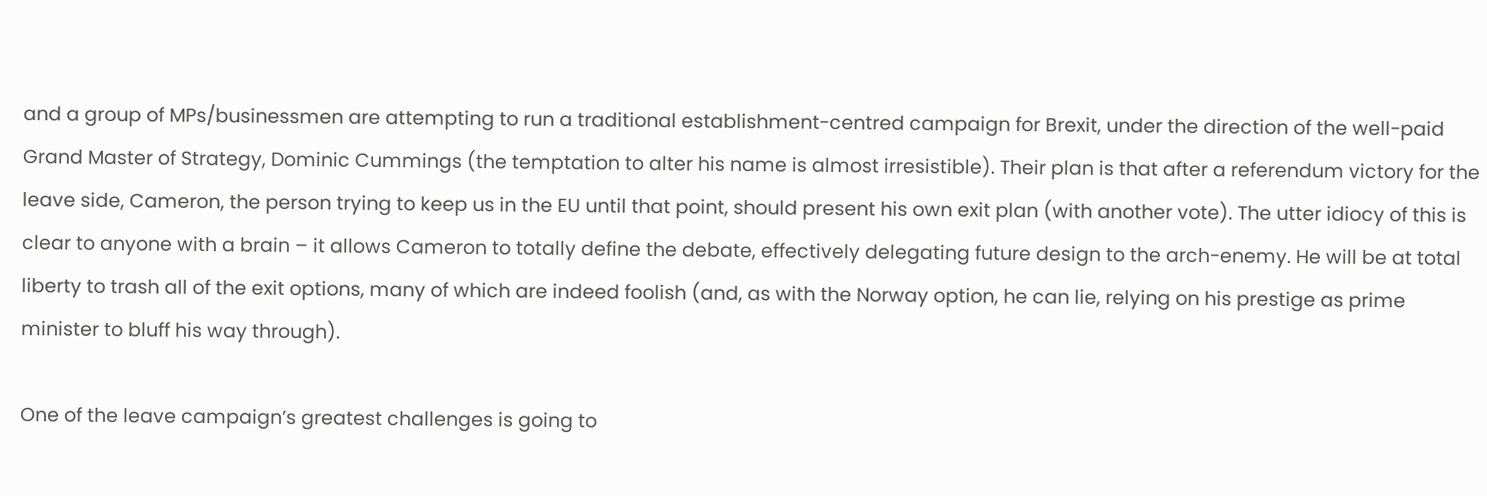and a group of MPs/businessmen are attempting to run a traditional establishment-centred campaign for Brexit, under the direction of the well-paid Grand Master of Strategy, Dominic Cummings (the temptation to alter his name is almost irresistible). Their plan is that after a referendum victory for the leave side, Cameron, the person trying to keep us in the EU until that point, should present his own exit plan (with another vote). The utter idiocy of this is clear to anyone with a brain – it allows Cameron to totally define the debate, effectively delegating future design to the arch-enemy. He will be at total liberty to trash all of the exit options, many of which are indeed foolish (and, as with the Norway option, he can lie, relying on his prestige as prime minister to bluff his way through).

One of the leave campaign’s greatest challenges is going to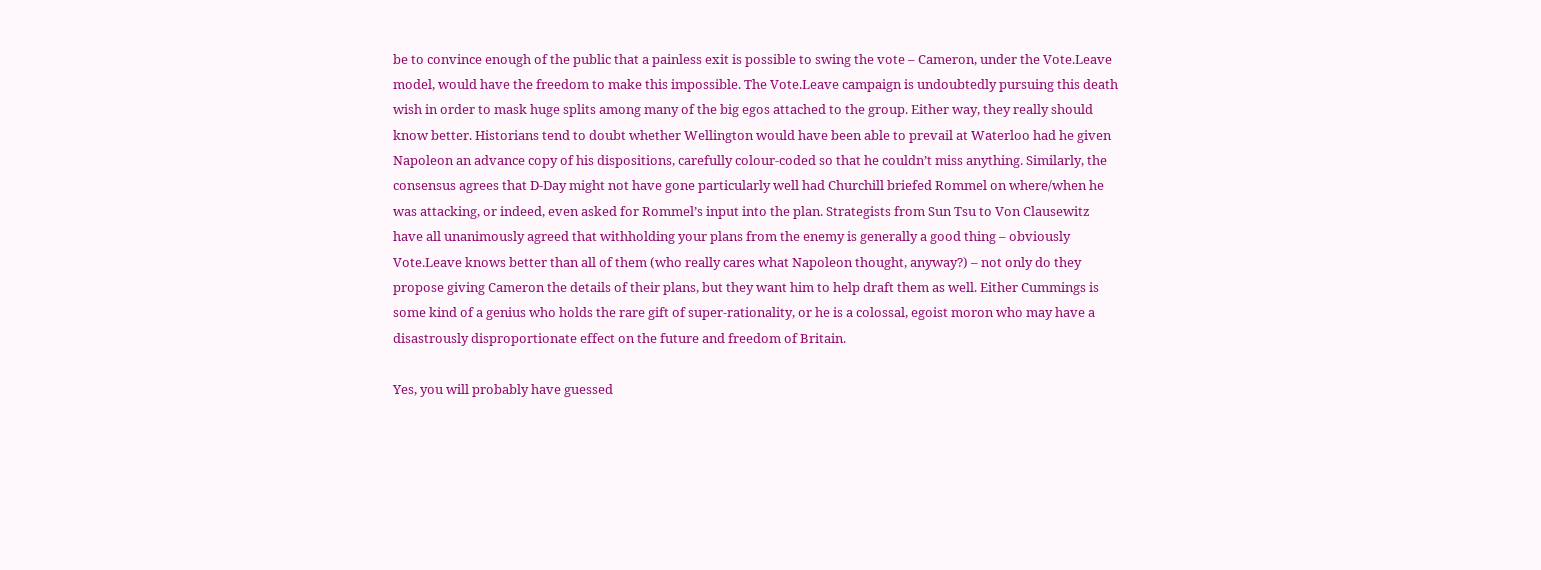be to convince enough of the public that a painless exit is possible to swing the vote – Cameron, under the Vote.Leave model, would have the freedom to make this impossible. The Vote.Leave campaign is undoubtedly pursuing this death wish in order to mask huge splits among many of the big egos attached to the group. Either way, they really should know better. Historians tend to doubt whether Wellington would have been able to prevail at Waterloo had he given Napoleon an advance copy of his dispositions, carefully colour-coded so that he couldn’t miss anything. Similarly, the consensus agrees that D-Day might not have gone particularly well had Churchill briefed Rommel on where/when he was attacking, or indeed, even asked for Rommel’s input into the plan. Strategists from Sun Tsu to Von Clausewitz have all unanimously agreed that withholding your plans from the enemy is generally a good thing – obviously Vote.Leave knows better than all of them (who really cares what Napoleon thought, anyway?) – not only do they propose giving Cameron the details of their plans, but they want him to help draft them as well. Either Cummings is some kind of a genius who holds the rare gift of super-rationality, or he is a colossal, egoist moron who may have a disastrously disproportionate effect on the future and freedom of Britain.

Yes, you will probably have guessed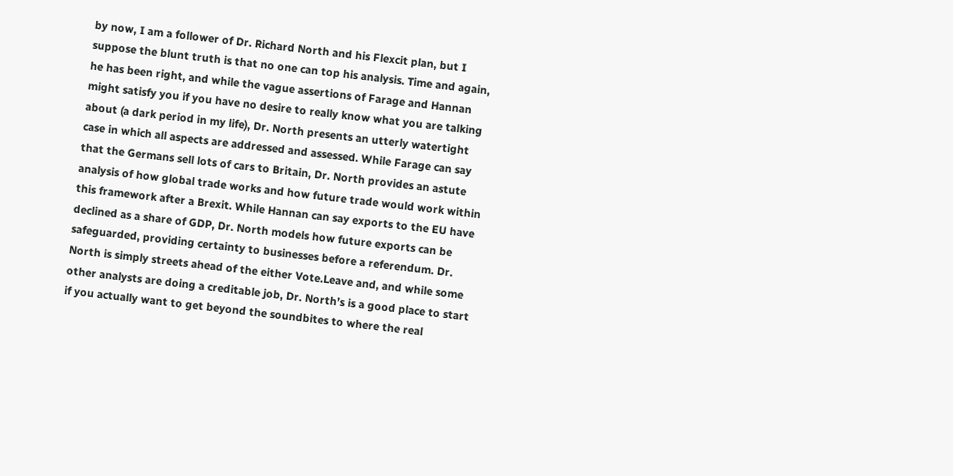by now, I am a follower of Dr. Richard North and his Flexcit plan, but I suppose the blunt truth is that no one can top his analysis. Time and again, he has been right, and while the vague assertions of Farage and Hannan might satisfy you if you have no desire to really know what you are talking about (a dark period in my life), Dr. North presents an utterly watertight case in which all aspects are addressed and assessed. While Farage can say that the Germans sell lots of cars to Britain, Dr. North provides an astute analysis of how global trade works and how future trade would work within this framework after a Brexit. While Hannan can say exports to the EU have declined as a share of GDP, Dr. North models how future exports can be safeguarded, providing certainty to businesses before a referendum. Dr. North is simply streets ahead of the either Vote.Leave and, and while some other analysts are doing a creditable job, Dr. North’s is a good place to start if you actually want to get beyond the soundbites to where the real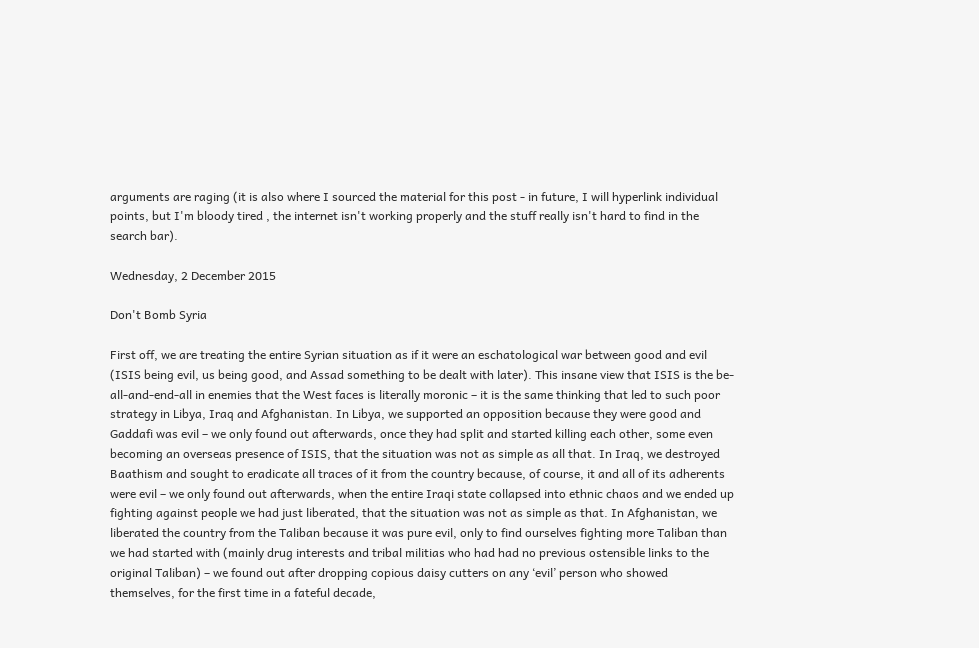arguments are raging (it is also where I sourced the material for this post - in future, I will hyperlink individual points, but I'm bloody tired , the internet isn't working properly and the stuff really isn't hard to find in the search bar).

Wednesday, 2 December 2015

Don't Bomb Syria

First off, we are treating the entire Syrian situation as if it were an eschatological war between good and evil (ISIS being evil, us being good, and Assad something to be dealt with later). This insane view that ISIS is the be-all-and-end-all in enemies that the West faces is literally moronic – it is the same thinking that led to such poor strategy in Libya, Iraq and Afghanistan. In Libya, we supported an opposition because they were good and Gaddafi was evil – we only found out afterwards, once they had split and started killing each other, some even becoming an overseas presence of ISIS, that the situation was not as simple as all that. In Iraq, we destroyed Baathism and sought to eradicate all traces of it from the country because, of course, it and all of its adherents were evil – we only found out afterwards, when the entire Iraqi state collapsed into ethnic chaos and we ended up fighting against people we had just liberated, that the situation was not as simple as that. In Afghanistan, we liberated the country from the Taliban because it was pure evil, only to find ourselves fighting more Taliban than we had started with (mainly drug interests and tribal militias who had had no previous ostensible links to the original Taliban) – we found out after dropping copious daisy cutters on any ‘evil’ person who showed themselves, for the first time in a fateful decade,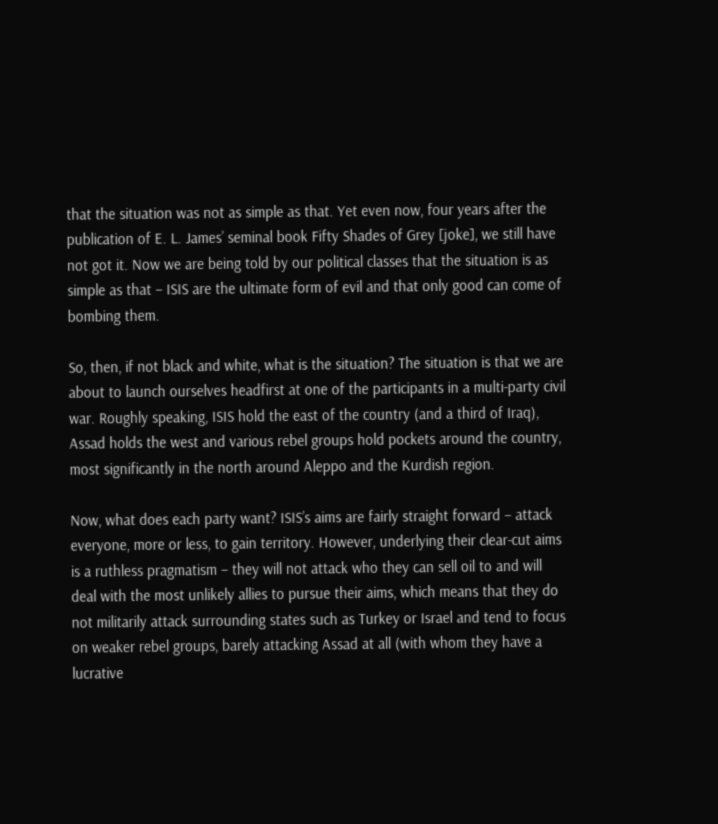that the situation was not as simple as that. Yet even now, four years after the publication of E. L. James’ seminal book Fifty Shades of Grey [joke], we still have not got it. Now we are being told by our political classes that the situation is as simple as that – ISIS are the ultimate form of evil and that only good can come of bombing them.

So, then, if not black and white, what is the situation? The situation is that we are about to launch ourselves headfirst at one of the participants in a multi-party civil war. Roughly speaking, ISIS hold the east of the country (and a third of Iraq), Assad holds the west and various rebel groups hold pockets around the country, most significantly in the north around Aleppo and the Kurdish region.

Now, what does each party want? ISIS’s aims are fairly straight forward – attack everyone, more or less, to gain territory. However, underlying their clear-cut aims is a ruthless pragmatism – they will not attack who they can sell oil to and will deal with the most unlikely allies to pursue their aims, which means that they do not militarily attack surrounding states such as Turkey or Israel and tend to focus on weaker rebel groups, barely attacking Assad at all (with whom they have a lucrative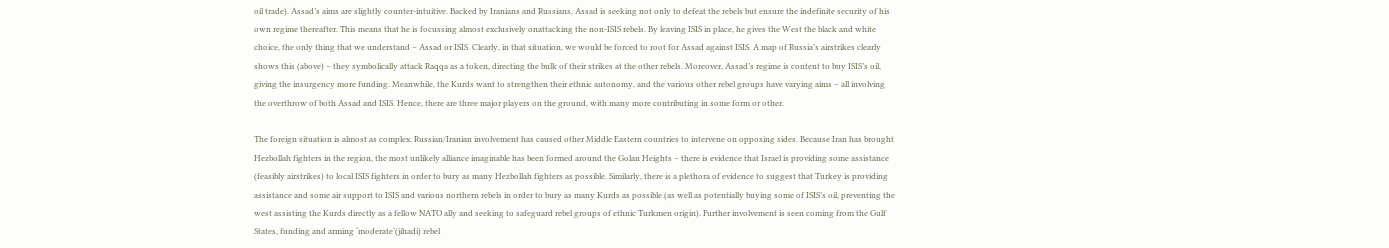oil trade). Assad’s aims are slightly counter-intuitive. Backed by Iranians and Russians, Assad is seeking not only to defeat the rebels but ensure the indefinite security of his own regime thereafter. This means that he is focussing almost exclusively onattacking the non-ISIS rebels. By leaving ISIS in place, he gives the West the black and white choice, the only thing that we understand – Assad or ISIS. Clearly, in that situation, we would be forced to root for Assad against ISIS. A map of Russia’s airstrikes clearly shows this (above) – they symbolically attack Raqqa as a token, directing the bulk of their strikes at the other rebels. Moreover, Assad’s regime is content to buy ISIS’s oil, giving the insurgency more funding. Meanwhile, the Kurds want to strengthen their ethnic autonomy, and the various other rebel groups have varying aims – all involving the overthrow of both Assad and ISIS. Hence, there are three major players on the ground, with many more contributing in some form or other.

The foreign situation is almost as complex. Russian/Iranian involvement has caused other Middle Eastern countries to intervene on opposing sides. Because Iran has brought Hezbollah fighters in the region, the most unlikely alliance imaginable has been formed around the Golan Heights – there is evidence that Israel is providing some assistance (feasibly airstrikes) to local ISIS fighters in order to bury as many Hezbollah fighters as possible. Similarly, there is a plethora of evidence to suggest that Turkey is providing assistance and some air support to ISIS and various northern rebels in order to bury as many Kurds as possible (as well as potentially buying some of ISIS’s oil, preventing the west assisting the Kurds directly as a fellow NATO ally and seeking to safeguard rebel groups of ethnic Turkmen origin). Further involvement is seen coming from the Gulf States, funding and arming ‘moderate’(jihadi) rebel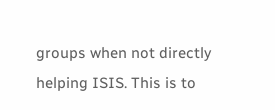groups when not directly helping ISIS. This is to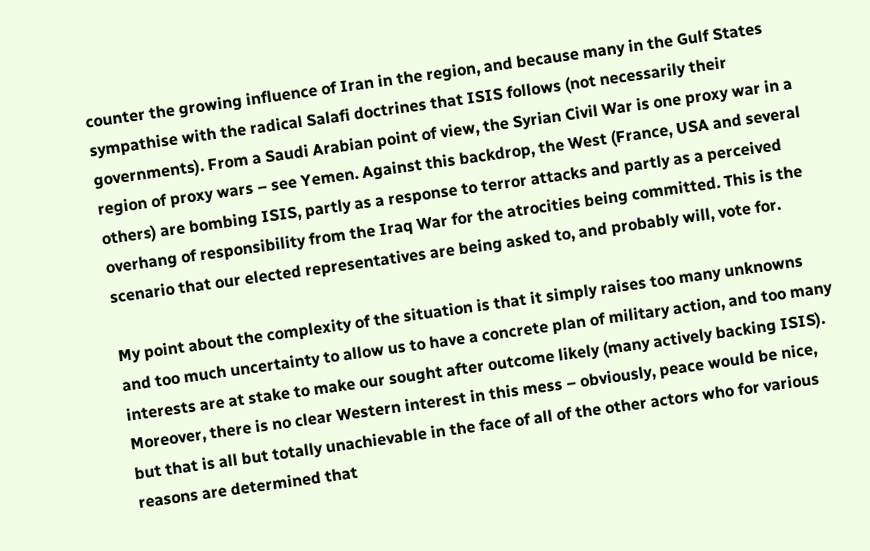counter the growing influence of Iran in the region, and because many in the Gulf States sympathise with the radical Salafi doctrines that ISIS follows (not necessarily their governments). From a Saudi Arabian point of view, the Syrian Civil War is one proxy war in a region of proxy wars – see Yemen. Against this backdrop, the West (France, USA and several others) are bombing ISIS, partly as a response to terror attacks and partly as a perceived overhang of responsibility from the Iraq War for the atrocities being committed. This is the scenario that our elected representatives are being asked to, and probably will, vote for.

My point about the complexity of the situation is that it simply raises too many unknowns and too much uncertainty to allow us to have a concrete plan of military action, and too many interests are at stake to make our sought after outcome likely (many actively backing ISIS). Moreover, there is no clear Western interest in this mess – obviously, peace would be nice, but that is all but totally unachievable in the face of all of the other actors who for various reasons are determined that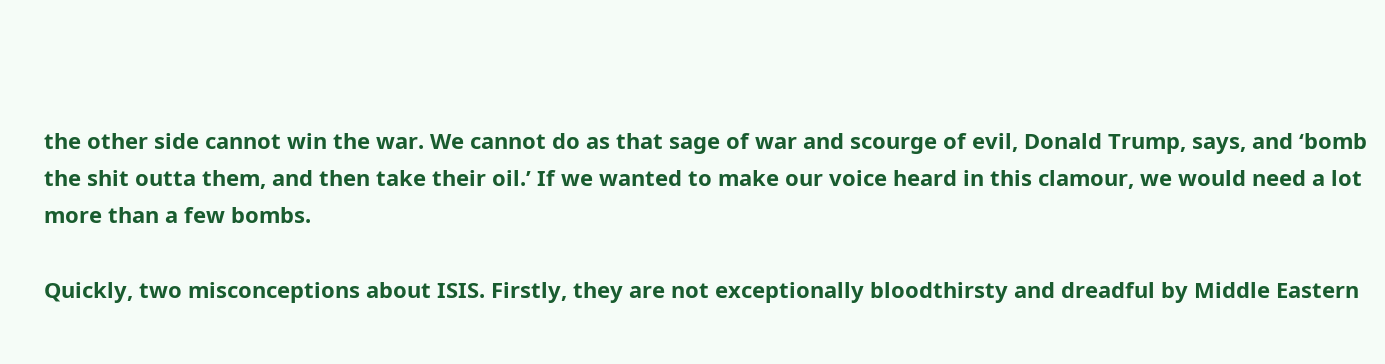the other side cannot win the war. We cannot do as that sage of war and scourge of evil, Donald Trump, says, and ‘bomb the shit outta them, and then take their oil.’ If we wanted to make our voice heard in this clamour, we would need a lot more than a few bombs.

Quickly, two misconceptions about ISIS. Firstly, they are not exceptionally bloodthirsty and dreadful by Middle Eastern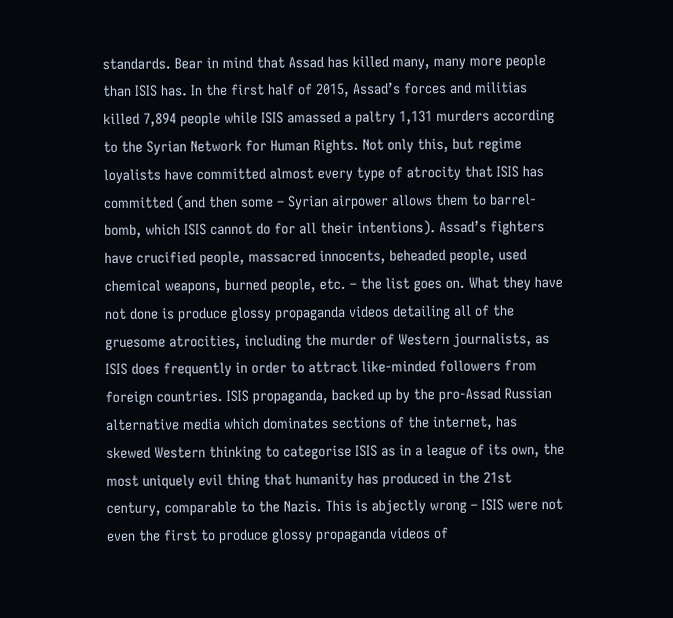standards. Bear in mind that Assad has killed many, many more people than ISIS has. In the first half of 2015, Assad’s forces and militias killed 7,894 people while ISIS amassed a paltry 1,131 murders according to the Syrian Network for Human Rights. Not only this, but regime loyalists have committed almost every type of atrocity that ISIS has committed (and then some – Syrian airpower allows them to barrel-bomb, which ISIS cannot do for all their intentions). Assad’s fighters have crucified people, massacred innocents, beheaded people, used chemical weapons, burned people, etc. – the list goes on. What they have not done is produce glossy propaganda videos detailing all of the gruesome atrocities, including the murder of Western journalists, as ISIS does frequently in order to attract like-minded followers from foreign countries. ISIS propaganda, backed up by the pro-Assad Russian alternative media which dominates sections of the internet, has skewed Western thinking to categorise ISIS as in a league of its own, the most uniquely evil thing that humanity has produced in the 21st century, comparable to the Nazis. This is abjectly wrong – ISIS were not even the first to produce glossy propaganda videos of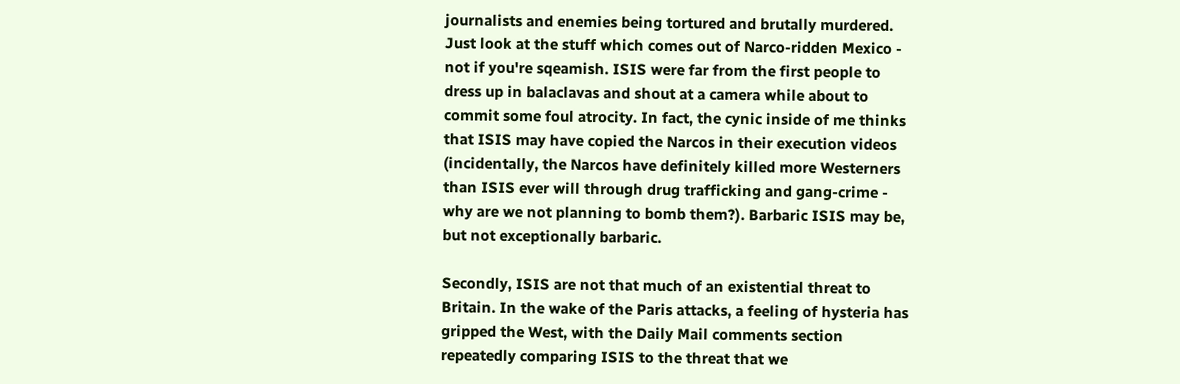journalists and enemies being tortured and brutally murdered. Just look at the stuff which comes out of Narco-ridden Mexico - not if you're sqeamish. ISIS were far from the first people to dress up in balaclavas and shout at a camera while about to commit some foul atrocity. In fact, the cynic inside of me thinks that ISIS may have copied the Narcos in their execution videos (incidentally, the Narcos have definitely killed more Westerners than ISIS ever will through drug trafficking and gang-crime - why are we not planning to bomb them?). Barbaric ISIS may be, but not exceptionally barbaric.

Secondly, ISIS are not that much of an existential threat to Britain. In the wake of the Paris attacks, a feeling of hysteria has gripped the West, with the Daily Mail comments section repeatedly comparing ISIS to the threat that we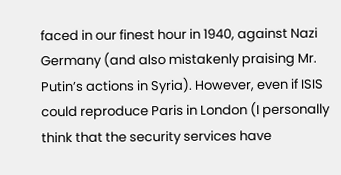faced in our finest hour in 1940, against Nazi Germany (and also mistakenly praising Mr. Putin’s actions in Syria). However, even if ISIS could reproduce Paris in London (I personally think that the security services have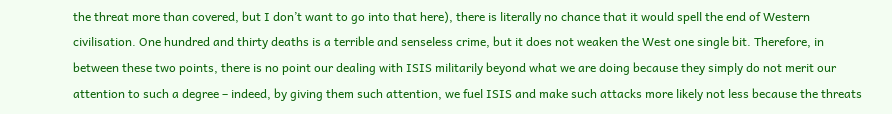the threat more than covered, but I don’t want to go into that here), there is literally no chance that it would spell the end of Western civilisation. One hundred and thirty deaths is a terrible and senseless crime, but it does not weaken the West one single bit. Therefore, in between these two points, there is no point our dealing with ISIS militarily beyond what we are doing because they simply do not merit our attention to such a degree – indeed, by giving them such attention, we fuel ISIS and make such attacks more likely not less because the threats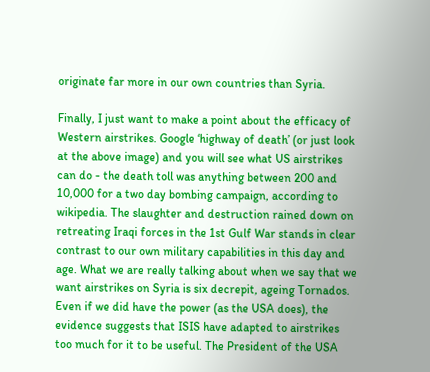originate far more in our own countries than Syria.

Finally, I just want to make a point about the efficacy of Western airstrikes. Google ‘highway of death’ (or just look at the above image) and you will see what US airstrikes can do - the death toll was anything between 200 and 10,000 for a two day bombing campaign, according to wikipedia. The slaughter and destruction rained down on retreating Iraqi forces in the 1st Gulf War stands in clear contrast to our own military capabilities in this day and age. What we are really talking about when we say that we want airstrikes on Syria is six decrepit, ageing Tornados. Even if we did have the power (as the USA does), the evidence suggests that ISIS have adapted to airstrikes too much for it to be useful. The President of the USA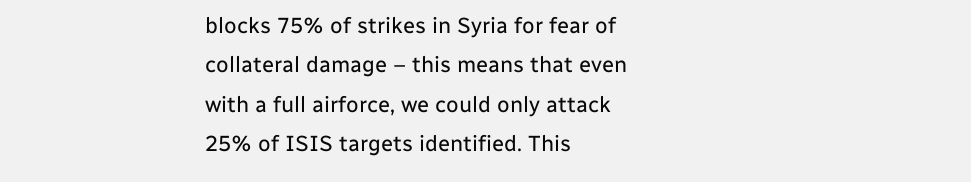blocks 75% of strikes in Syria for fear of collateral damage – this means that even with a full airforce, we could only attack 25% of ISIS targets identified. This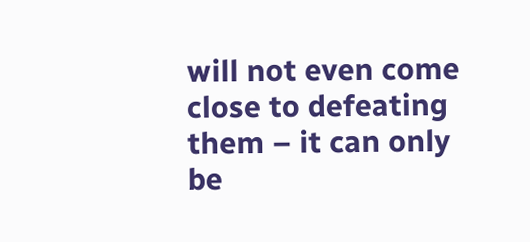will not even come close to defeating them – it can only be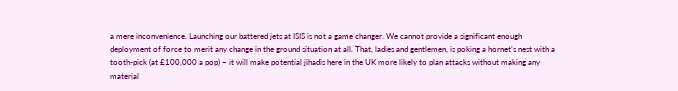a mere inconvenience. Launching our battered jets at ISIS is not a game changer. We cannot provide a significant enough deployment of force to merit any change in the ground situation at all. That, ladies and gentlemen, is poking a hornet’s nest with a tooth-pick (at £100,000 a pop) – it will make potential jihadis here in the UK more likely to plan attacks without making any material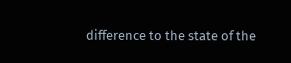difference to the state of the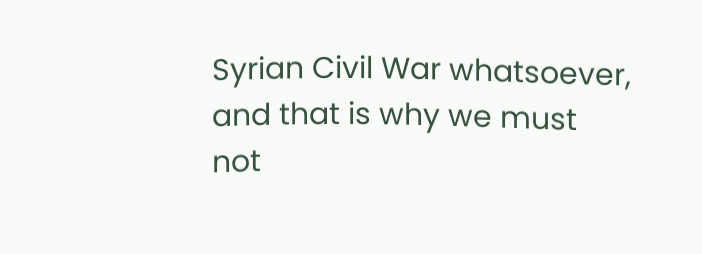Syrian Civil War whatsoever, and that is why we must not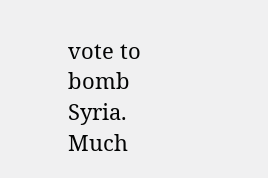vote to bomb Syria. Much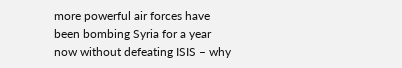more powerful air forces have been bombing Syria for a year now without defeating ISIS – why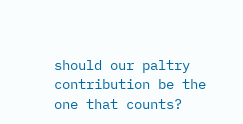should our paltry contribution be the one that counts?